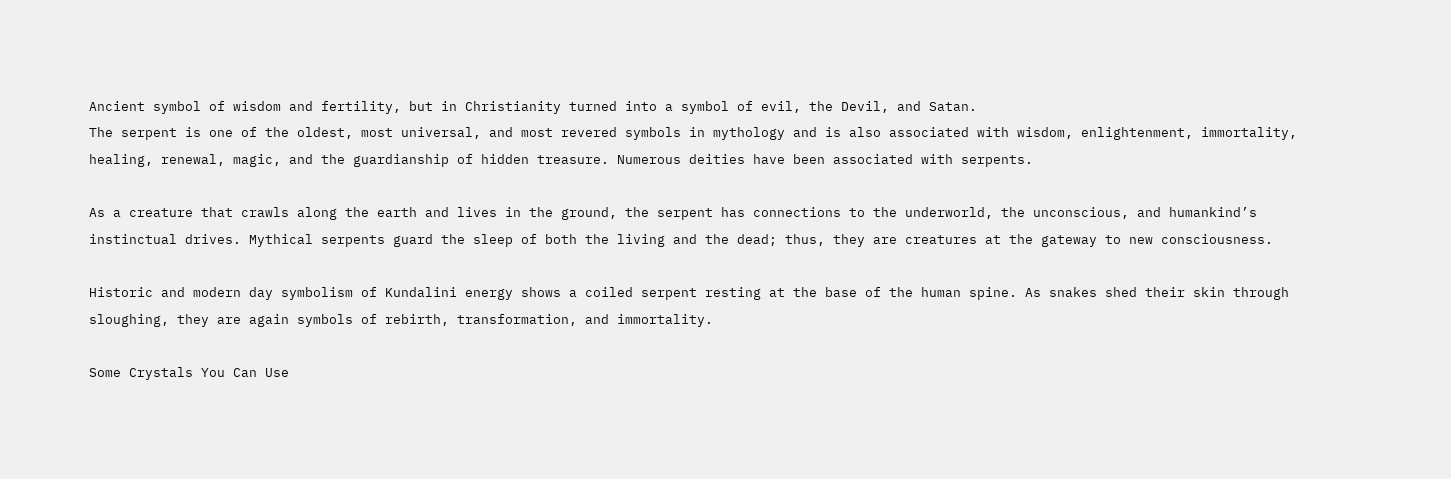Ancient symbol of wisdom and fertility, but in Christianity turned into a symbol of evil, the Devil, and Satan.
The serpent is one of the oldest, most universal, and most revered symbols in mythology and is also associated with wisdom, enlightenment, immortality, healing, renewal, magic, and the guardianship of hidden treasure. Numerous deities have been associated with serpents.

As a creature that crawls along the earth and lives in the ground, the serpent has connections to the underworld, the unconscious, and humankind’s instinctual drives. Mythical serpents guard the sleep of both the living and the dead; thus, they are creatures at the gateway to new consciousness.

Historic and modern day symbolism of Kundalini energy shows a coiled serpent resting at the base of the human spine. As snakes shed their skin through sloughing, they are again symbols of rebirth, transformation, and immortality.

Some Crystals You Can Use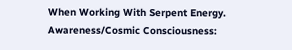When Working With Serpent Energy.
Awareness/Cosmic Consciousness: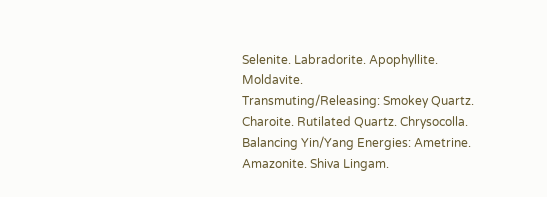Selenite. Labradorite. Apophyllite. Moldavite.
Transmuting/Releasing: Smokey Quartz. Charoite. Rutilated Quartz. Chrysocolla.
Balancing Yin/Yang Energies: Ametrine. Amazonite. Shiva Lingam.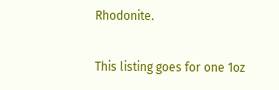Rhodonite.

This listing goes for one 1oz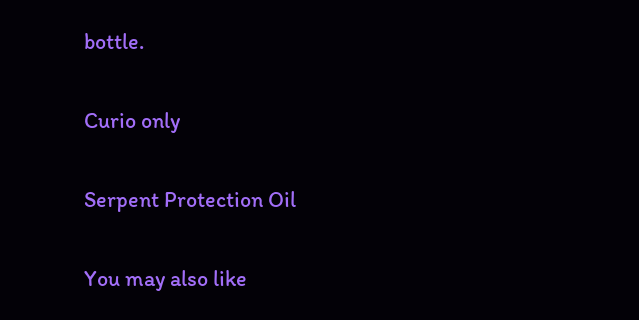bottle.

Curio only

Serpent Protection Oil

You may also like